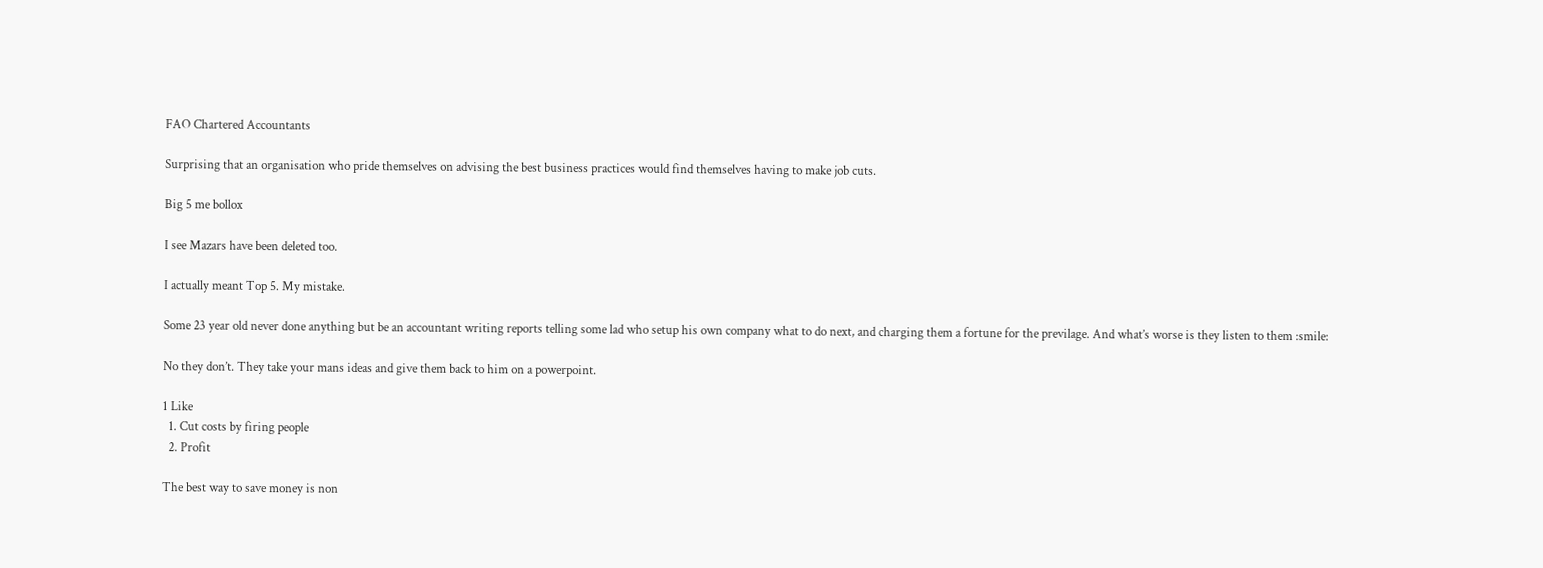FAO Chartered Accountants

Surprising that an organisation who pride themselves on advising the best business practices would find themselves having to make job cuts.

Big 5 me bollox

I see Mazars have been deleted too.

I actually meant Top 5. My mistake.

Some 23 year old never done anything but be an accountant writing reports telling some lad who setup his own company what to do next, and charging them a fortune for the previlage. And what’s worse is they listen to them :smile:

No they don’t. They take your mans ideas and give them back to him on a powerpoint.

1 Like
  1. Cut costs by firing people
  2. Profit

The best way to save money is non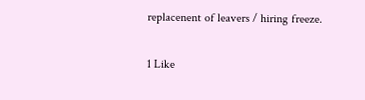replacenent of leavers / hiring freeze.

1 Like